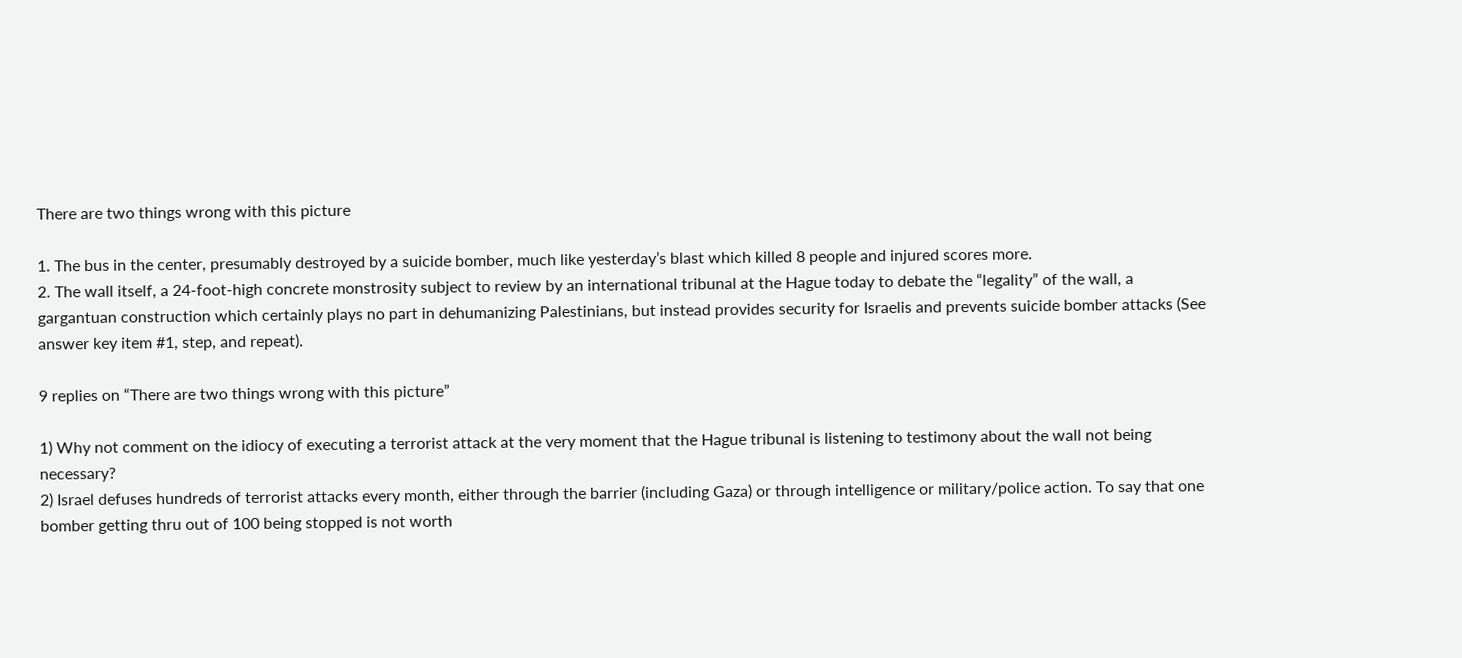There are two things wrong with this picture

1. The bus in the center, presumably destroyed by a suicide bomber, much like yesterday’s blast which killed 8 people and injured scores more.
2. The wall itself, a 24-foot-high concrete monstrosity subject to review by an international tribunal at the Hague today to debate the “legality” of the wall, a gargantuan construction which certainly plays no part in dehumanizing Palestinians, but instead provides security for Israelis and prevents suicide bomber attacks (See answer key item #1, step, and repeat).

9 replies on “There are two things wrong with this picture”

1) Why not comment on the idiocy of executing a terrorist attack at the very moment that the Hague tribunal is listening to testimony about the wall not being necessary?
2) Israel defuses hundreds of terrorist attacks every month, either through the barrier (including Gaza) or through intelligence or military/police action. To say that one bomber getting thru out of 100 being stopped is not worth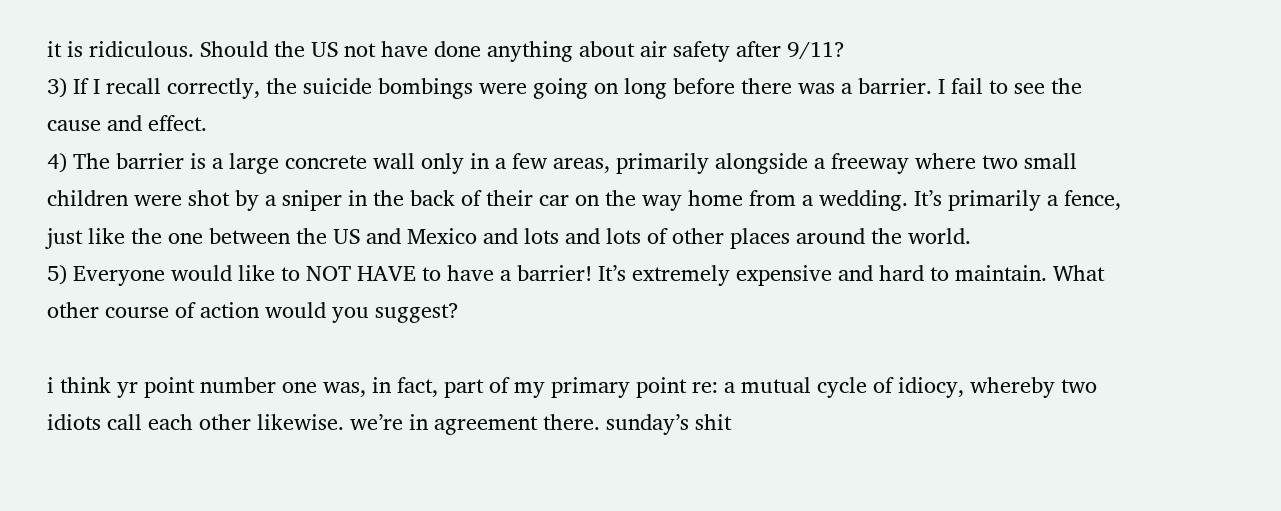it is ridiculous. Should the US not have done anything about air safety after 9/11?
3) If I recall correctly, the suicide bombings were going on long before there was a barrier. I fail to see the cause and effect.
4) The barrier is a large concrete wall only in a few areas, primarily alongside a freeway where two small children were shot by a sniper in the back of their car on the way home from a wedding. It’s primarily a fence, just like the one between the US and Mexico and lots and lots of other places around the world.
5) Everyone would like to NOT HAVE to have a barrier! It’s extremely expensive and hard to maintain. What other course of action would you suggest?

i think yr point number one was, in fact, part of my primary point re: a mutual cycle of idiocy, whereby two idiots call each other likewise. we’re in agreement there. sunday’s shit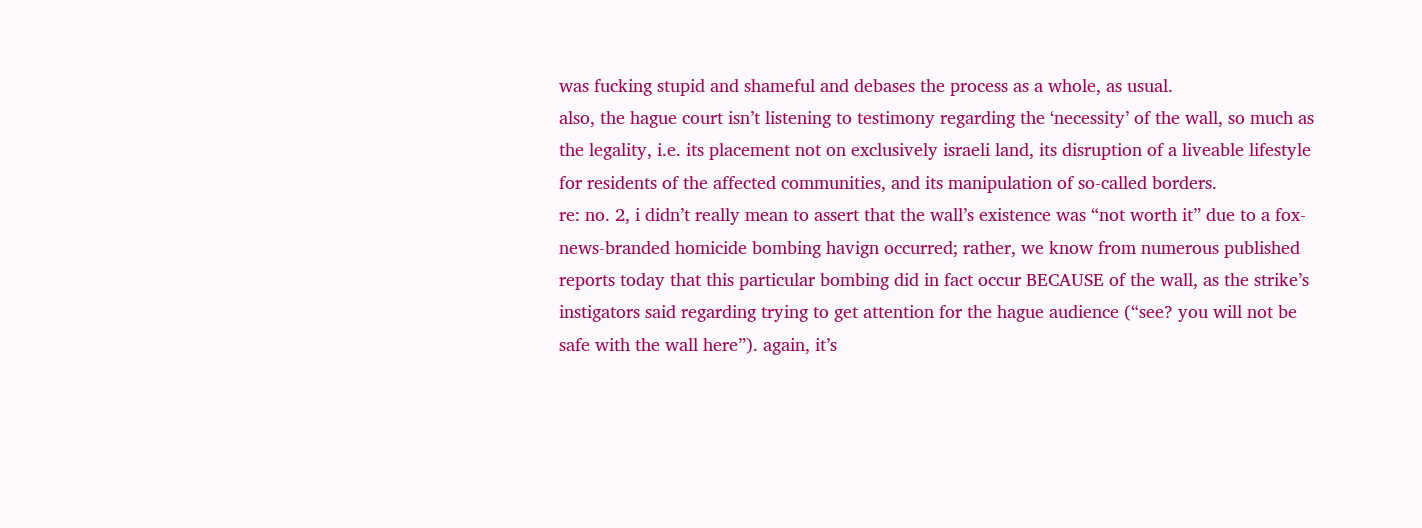was fucking stupid and shameful and debases the process as a whole, as usual.
also, the hague court isn’t listening to testimony regarding the ‘necessity’ of the wall, so much as the legality, i.e. its placement not on exclusively israeli land, its disruption of a liveable lifestyle for residents of the affected communities, and its manipulation of so-called borders.
re: no. 2, i didn’t really mean to assert that the wall’s existence was “not worth it” due to a fox-news-branded homicide bombing havign occurred; rather, we know from numerous published reports today that this particular bombing did in fact occur BECAUSE of the wall, as the strike’s instigators said regarding trying to get attention for the hague audience (“see? you will not be safe with the wall here”). again, it’s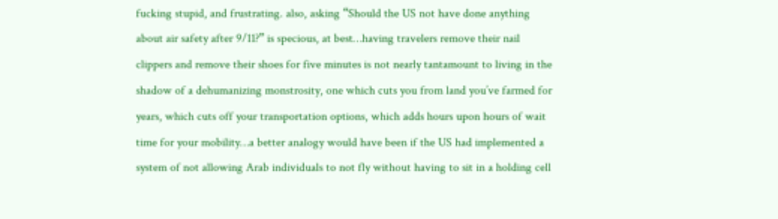fucking stupid, and frustrating. also, asking “Should the US not have done anything about air safety after 9/11?” is specious, at best…having travelers remove their nail clippers and remove their shoes for five minutes is not nearly tantamount to living in the shadow of a dehumanizing monstrosity, one which cuts you from land you’ve farmed for years, which cuts off your transportation options, which adds hours upon hours of wait time for your mobility…a better analogy would have been if the US had implemented a system of not allowing Arab individuals to not fly without having to sit in a holding cell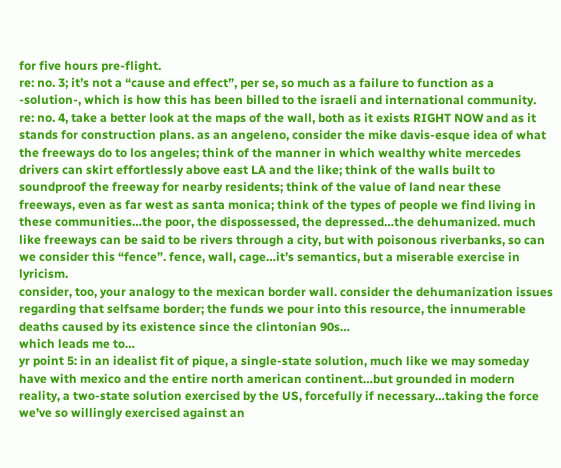for five hours pre-flight.
re: no. 3; it’s not a “cause and effect”, per se, so much as a failure to function as a -solution-, which is how this has been billed to the israeli and international community.
re: no. 4, take a better look at the maps of the wall, both as it exists RIGHT NOW and as it stands for construction plans. as an angeleno, consider the mike davis-esque idea of what the freeways do to los angeles; think of the manner in which wealthy white mercedes drivers can skirt effortlessly above east LA and the like; think of the walls built to soundproof the freeway for nearby residents; think of the value of land near these freeways, even as far west as santa monica; think of the types of people we find living in these communities…the poor, the dispossessed, the depressed…the dehumanized. much like freeways can be said to be rivers through a city, but with poisonous riverbanks, so can we consider this “fence”. fence, wall, cage…it’s semantics, but a miserable exercise in lyricism.
consider, too, your analogy to the mexican border wall. consider the dehumanization issues regarding that selfsame border; the funds we pour into this resource, the innumerable deaths caused by its existence since the clintonian 90s…
which leads me to…
yr point 5: in an idealist fit of pique, a single-state solution, much like we may someday have with mexico and the entire north american continent…but grounded in modern reality, a two-state solution exercised by the US, forcefully if necessary…taking the force we’ve so willingly exercised against an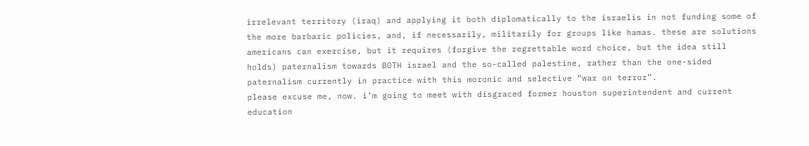irrelevant territory (iraq) and applying it both diplomatically to the israelis in not funding some of the more barbaric policies, and, if necessarily, militarily for groups like hamas. these are solutions americans can exercise, but it requires (forgive the regrettable word choice, but the idea still holds) paternalism towards BOTH israel and the so-called palestine, rather than the one-sided paternalism currently in practice with this moronic and selective “war on terror”.
please excuse me, now. i’m going to meet with disgraced former houston superintendent and current education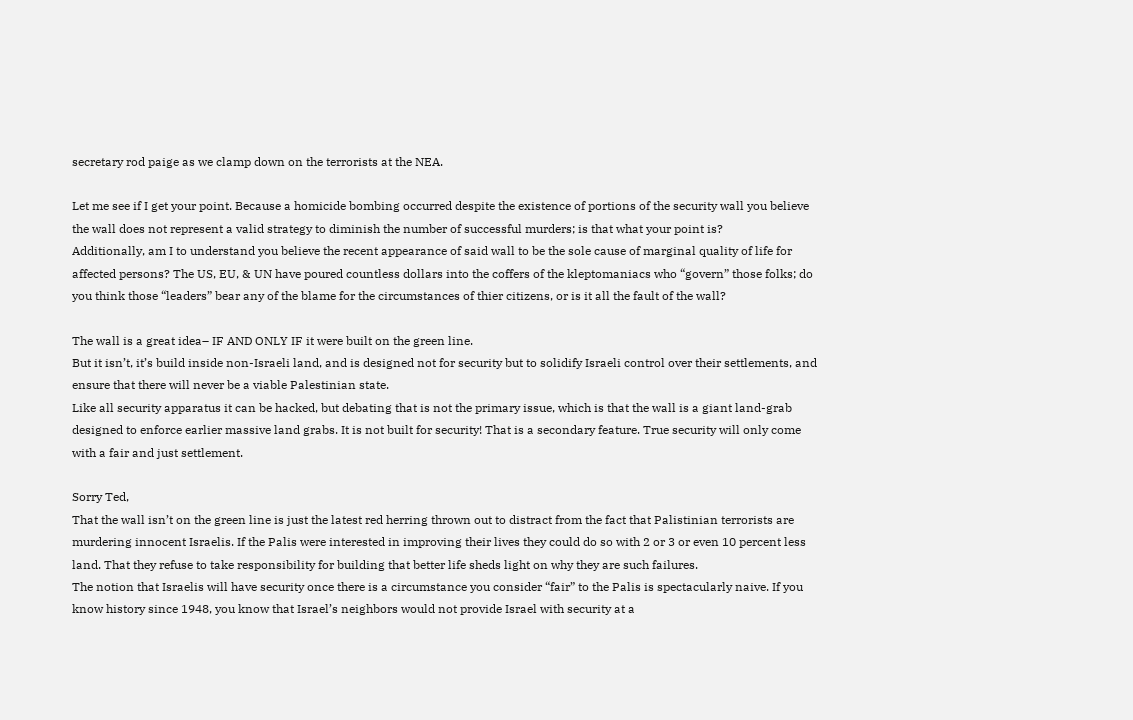secretary rod paige as we clamp down on the terrorists at the NEA.

Let me see if I get your point. Because a homicide bombing occurred despite the existence of portions of the security wall you believe the wall does not represent a valid strategy to diminish the number of successful murders; is that what your point is?
Additionally, am I to understand you believe the recent appearance of said wall to be the sole cause of marginal quality of life for affected persons? The US, EU, & UN have poured countless dollars into the coffers of the kleptomaniacs who “govern” those folks; do you think those “leaders” bear any of the blame for the circumstances of thier citizens, or is it all the fault of the wall?

The wall is a great idea– IF AND ONLY IF it were built on the green line.
But it isn’t, it’s build inside non-Israeli land, and is designed not for security but to solidify Israeli control over their settlements, and ensure that there will never be a viable Palestinian state.
Like all security apparatus it can be hacked, but debating that is not the primary issue, which is that the wall is a giant land-grab designed to enforce earlier massive land grabs. It is not built for security! That is a secondary feature. True security will only come with a fair and just settlement.

Sorry Ted,
That the wall isn’t on the green line is just the latest red herring thrown out to distract from the fact that Palistinian terrorists are murdering innocent Israelis. If the Palis were interested in improving their lives they could do so with 2 or 3 or even 10 percent less land. That they refuse to take responsibility for building that better life sheds light on why they are such failures.
The notion that Israelis will have security once there is a circumstance you consider “fair” to the Palis is spectacularly naive. If you know history since 1948, you know that Israel’s neighbors would not provide Israel with security at a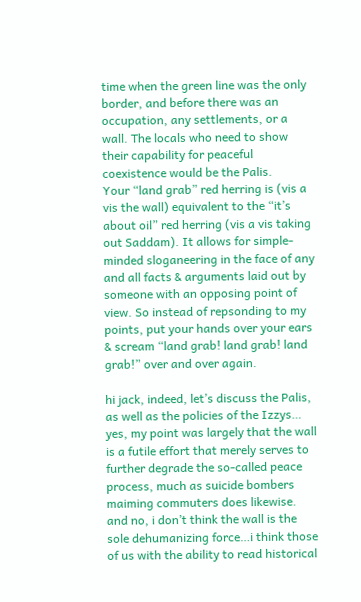time when the green line was the only border, and before there was an occupation, any settlements, or a wall. The locals who need to show their capability for peaceful coexistence would be the Palis.
Your “land grab” red herring is (vis a vis the wall) equivalent to the “it’s about oil” red herring (vis a vis taking out Saddam). It allows for simple-minded sloganeering in the face of any and all facts & arguments laid out by someone with an opposing point of view. So instead of repsonding to my points, put your hands over your ears & scream “land grab! land grab! land grab!” over and over again.

hi jack, indeed, let’s discuss the Palis, as well as the policies of the Izzys…
yes, my point was largely that the wall is a futile effort that merely serves to further degrade the so-called peace process, much as suicide bombers maiming commuters does likewise.
and no, i don’t think the wall is the sole dehumanizing force…i think those of us with the ability to read historical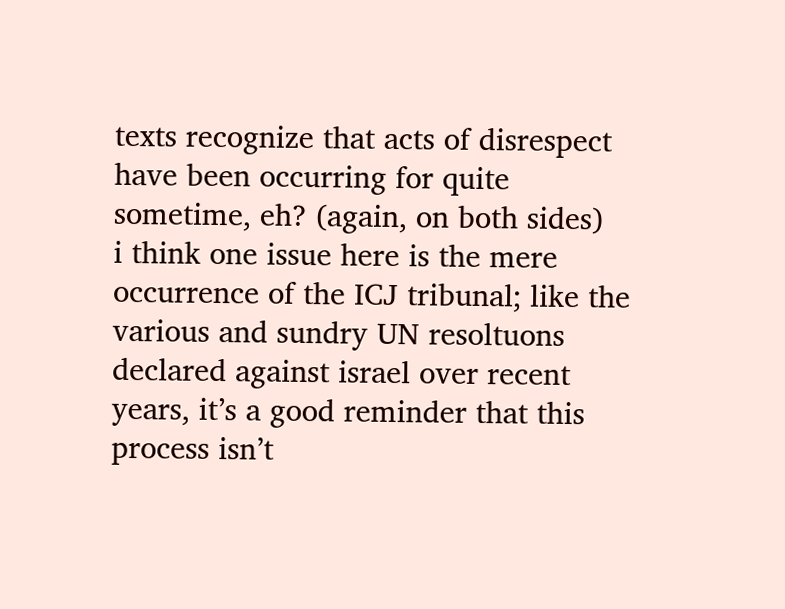texts recognize that acts of disrespect have been occurring for quite sometime, eh? (again, on both sides)
i think one issue here is the mere occurrence of the ICJ tribunal; like the various and sundry UN resoltuons declared against israel over recent years, it’s a good reminder that this process isn’t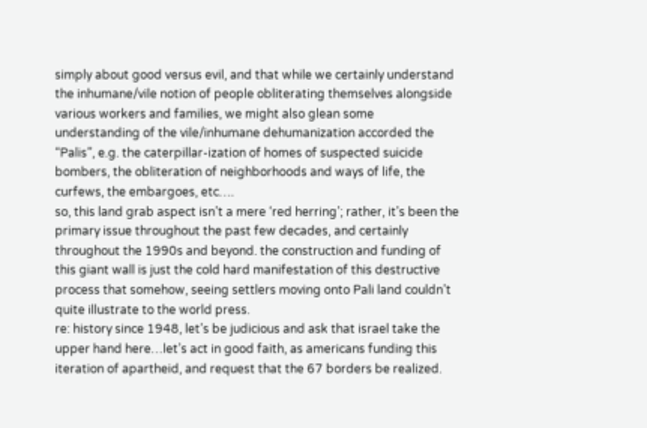simply about good versus evil, and that while we certainly understand the inhumane/vile notion of people obliterating themselves alongside various workers and families, we might also glean some understanding of the vile/inhumane dehumanization accorded the “Palis”, e.g. the caterpillar-ization of homes of suspected suicide bombers, the obliteration of neighborhoods and ways of life, the curfews, the embargoes, etc….
so, this land grab aspect isn’t a mere ‘red herring’; rather, it’s been the primary issue throughout the past few decades, and certainly throughout the 1990s and beyond. the construction and funding of this giant wall is just the cold hard manifestation of this destructive process that somehow, seeing settlers moving onto Pali land couldn’t quite illustrate to the world press.
re: history since 1948, let’s be judicious and ask that israel take the upper hand here…let’s act in good faith, as americans funding this iteration of apartheid, and request that the 67 borders be realized.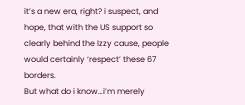it’s a new era, right? i suspect, and hope, that with the US support so clearly behind the Izzy cause, people would certainly ‘respect’ these 67 borders.
But what do i know…i’m merely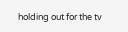holding out for the tv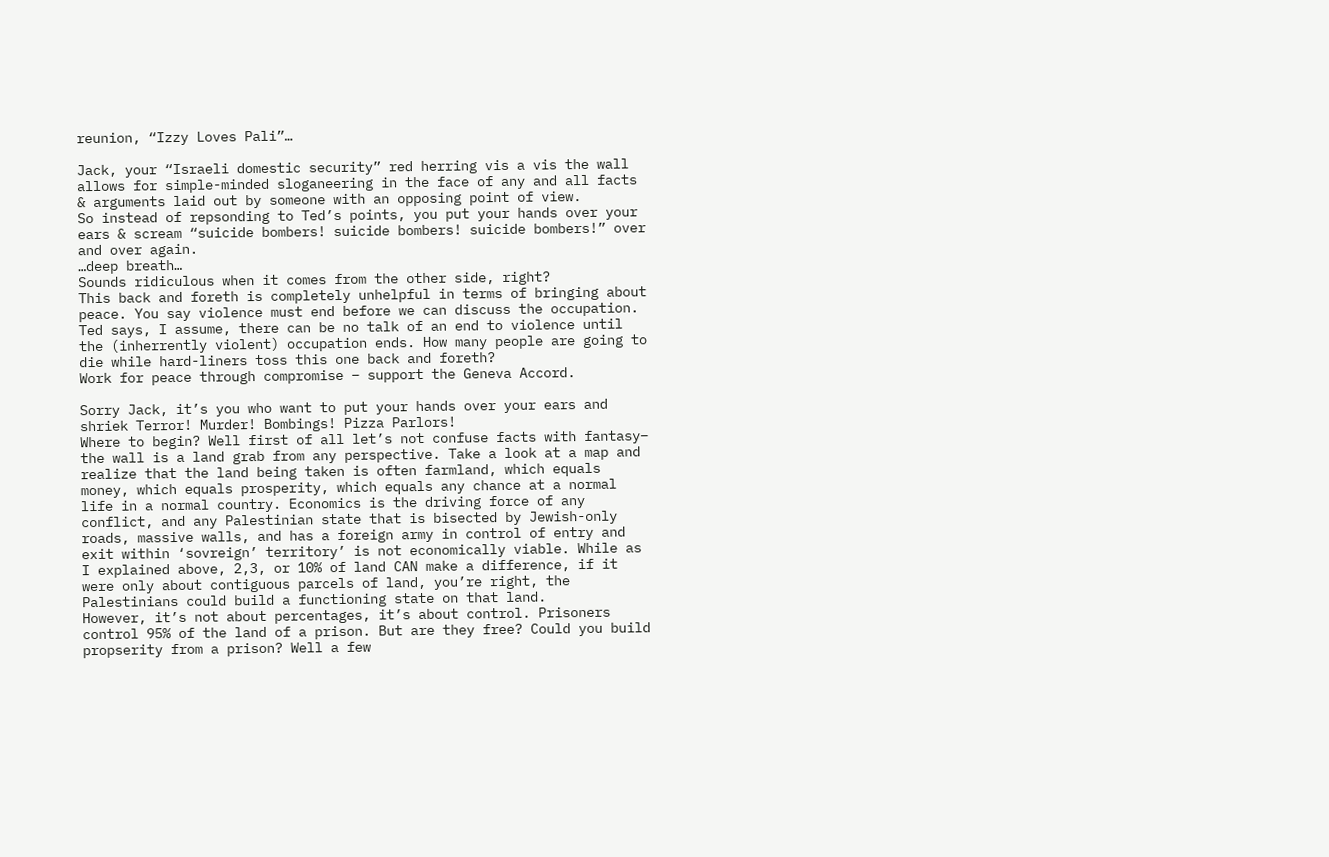reunion, “Izzy Loves Pali”…

Jack, your “Israeli domestic security” red herring vis a vis the wall allows for simple-minded sloganeering in the face of any and all facts & arguments laid out by someone with an opposing point of view.
So instead of repsonding to Ted’s points, you put your hands over your ears & scream “suicide bombers! suicide bombers! suicide bombers!” over and over again.
…deep breath…
Sounds ridiculous when it comes from the other side, right?
This back and foreth is completely unhelpful in terms of bringing about peace. You say violence must end before we can discuss the occupation. Ted says, I assume, there can be no talk of an end to violence until the (inherrently violent) occupation ends. How many people are going to die while hard-liners toss this one back and foreth?
Work for peace through compromise – support the Geneva Accord.

Sorry Jack, it’s you who want to put your hands over your ears and shriek Terror! Murder! Bombings! Pizza Parlors!
Where to begin? Well first of all let’s not confuse facts with fantasy– the wall is a land grab from any perspective. Take a look at a map and realize that the land being taken is often farmland, which equals money, which equals prosperity, which equals any chance at a normal life in a normal country. Economics is the driving force of any conflict, and any Palestinian state that is bisected by Jewish-only roads, massive walls, and has a foreign army in control of entry and exit within ‘sovreign’ territory’ is not economically viable. While as I explained above, 2,3, or 10% of land CAN make a difference, if it were only about contiguous parcels of land, you’re right, the Palestinians could build a functioning state on that land.
However, it’s not about percentages, it’s about control. Prisoners control 95% of the land of a prison. But are they free? Could you build propserity from a prison? Well a few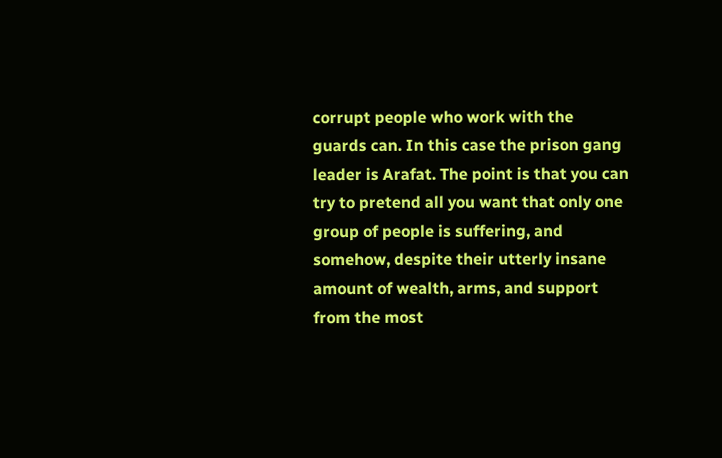corrupt people who work with the guards can. In this case the prison gang leader is Arafat. The point is that you can try to pretend all you want that only one group of people is suffering, and somehow, despite their utterly insane amount of wealth, arms, and support from the most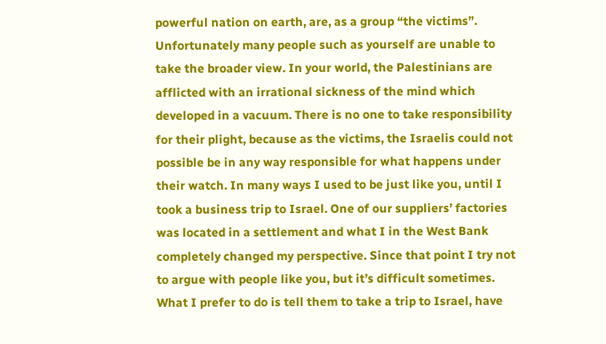powerful nation on earth, are, as a group “the victims”.
Unfortunately many people such as yourself are unable to take the broader view. In your world, the Palestinians are afflicted with an irrational sickness of the mind which developed in a vacuum. There is no one to take responsibility for their plight, because as the victims, the Israelis could not possible be in any way responsible for what happens under their watch. In many ways I used to be just like you, until I took a business trip to Israel. One of our suppliers’ factories was located in a settlement and what I in the West Bank completely changed my perspective. Since that point I try not to argue with people like you, but it’s difficult sometimes. What I prefer to do is tell them to take a trip to Israel, have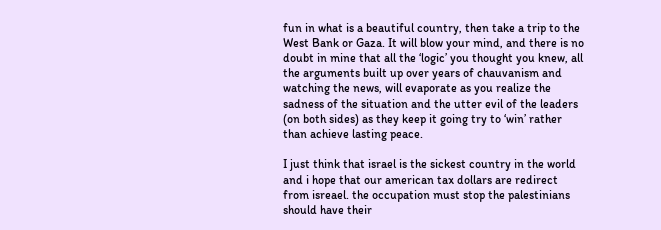fun in what is a beautiful country, then take a trip to the West Bank or Gaza. It will blow your mind, and there is no doubt in mine that all the ‘logic’ you thought you knew, all the arguments built up over years of chauvanism and watching the news, will evaporate as you realize the sadness of the situation and the utter evil of the leaders (on both sides) as they keep it going try to ‘win’ rather than achieve lasting peace.

I just think that israel is the sickest country in the world and i hope that our american tax dollars are redirect from isreael. the occupation must stop the palestinians should have their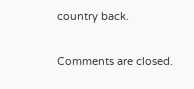country back.

Comments are closed.